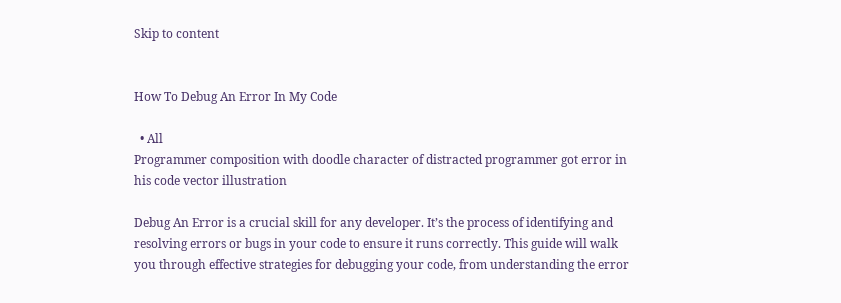Skip to content


How To Debug An Error In My Code

  • All
Programmer composition with doodle character of distracted programmer got error in his code vector illustration

Debug An Error is a crucial skill for any developer. It’s the process of identifying and resolving errors or bugs in your code to ensure it runs correctly. This guide will walk you through effective strategies for debugging your code, from understanding the error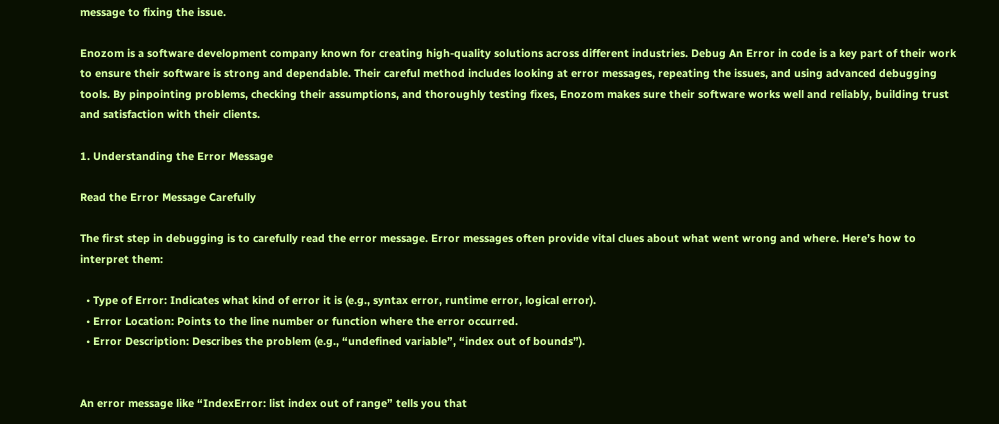message to fixing the issue.

Enozom is a software development company known for creating high-quality solutions across different industries. Debug An Error in code is a key part of their work to ensure their software is strong and dependable. Their careful method includes looking at error messages, repeating the issues, and using advanced debugging tools. By pinpointing problems, checking their assumptions, and thoroughly testing fixes, Enozom makes sure their software works well and reliably, building trust and satisfaction with their clients.

1. Understanding the Error Message

Read the Error Message Carefully

The first step in debugging is to carefully read the error message. Error messages often provide vital clues about what went wrong and where. Here’s how to interpret them:

  • Type of Error: Indicates what kind of error it is (e.g., syntax error, runtime error, logical error).
  • Error Location: Points to the line number or function where the error occurred.
  • Error Description: Describes the problem (e.g., “undefined variable”, “index out of bounds”).


An error message like “IndexError: list index out of range” tells you that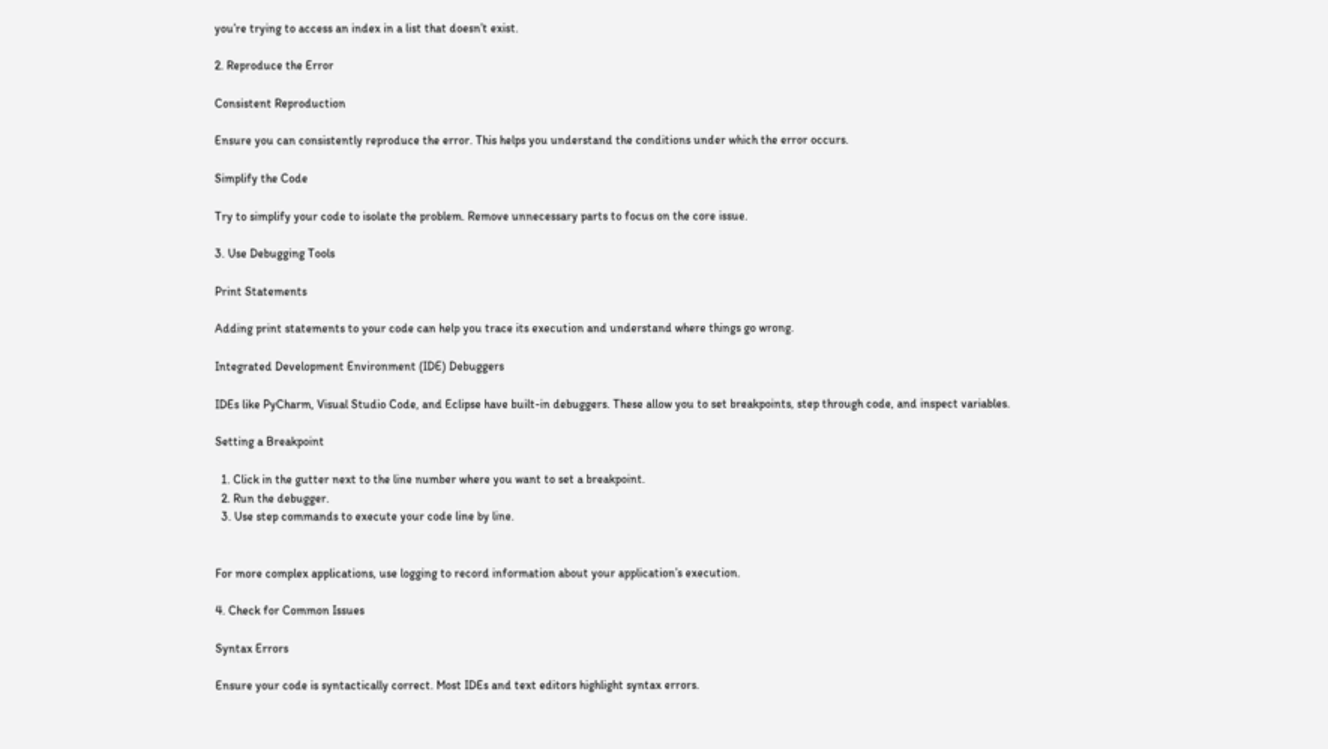you’re trying to access an index in a list that doesn’t exist.

2. Reproduce the Error

Consistent Reproduction

Ensure you can consistently reproduce the error. This helps you understand the conditions under which the error occurs.

Simplify the Code

Try to simplify your code to isolate the problem. Remove unnecessary parts to focus on the core issue.

3. Use Debugging Tools

Print Statements

Adding print statements to your code can help you trace its execution and understand where things go wrong.

Integrated Development Environment (IDE) Debuggers

IDEs like PyCharm, Visual Studio Code, and Eclipse have built-in debuggers. These allow you to set breakpoints, step through code, and inspect variables.

Setting a Breakpoint

  1. Click in the gutter next to the line number where you want to set a breakpoint.
  2. Run the debugger.
  3. Use step commands to execute your code line by line.


For more complex applications, use logging to record information about your application’s execution.

4. Check for Common Issues

Syntax Errors

Ensure your code is syntactically correct. Most IDEs and text editors highlight syntax errors.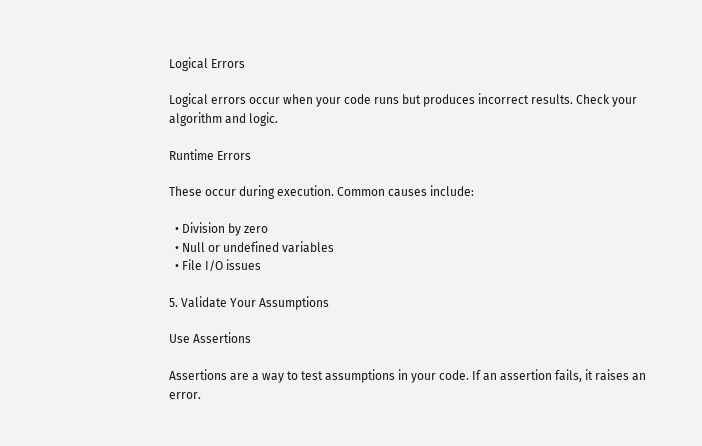Logical Errors

Logical errors occur when your code runs but produces incorrect results. Check your algorithm and logic.

Runtime Errors

These occur during execution. Common causes include:

  • Division by zero
  • Null or undefined variables
  • File I/O issues

5. Validate Your Assumptions

Use Assertions

Assertions are a way to test assumptions in your code. If an assertion fails, it raises an error.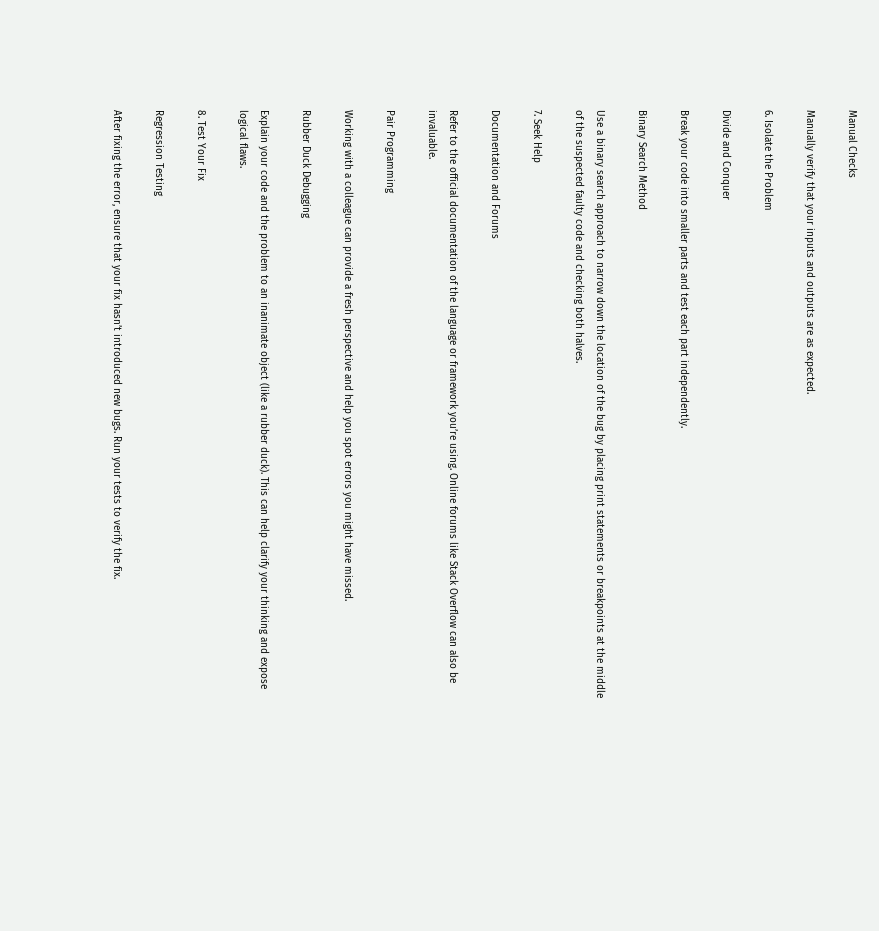Manual Checks

Manually verify that your inputs and outputs are as expected.

6. Isolate the Problem

Divide and Conquer

Break your code into smaller parts and test each part independently.

Binary Search Method

Use a binary search approach to narrow down the location of the bug by placing print statements or breakpoints at the middle of the suspected faulty code and checking both halves.

7. Seek Help

Documentation and Forums

Refer to the official documentation of the language or framework you’re using. Online forums like Stack Overflow can also be invaluable.

Pair Programming

Working with a colleague can provide a fresh perspective and help you spot errors you might have missed.

Rubber Duck Debugging

Explain your code and the problem to an inanimate object (like a rubber duck). This can help clarify your thinking and expose logical flaws.

8. Test Your Fix

Regression Testing

After fixing the error, ensure that your fix hasn’t introduced new bugs. Run your tests to verify the fix.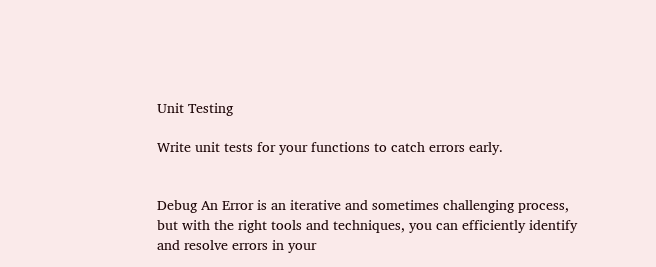Unit Testing

Write unit tests for your functions to catch errors early.


Debug An Error is an iterative and sometimes challenging process, but with the right tools and techniques, you can efficiently identify and resolve errors in your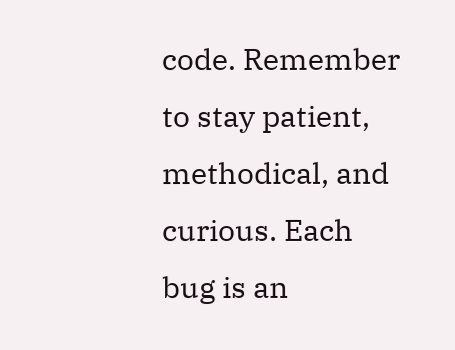code. Remember to stay patient, methodical, and curious. Each bug is an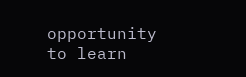opportunity to learn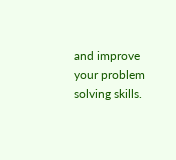and improve your problem solving skills.